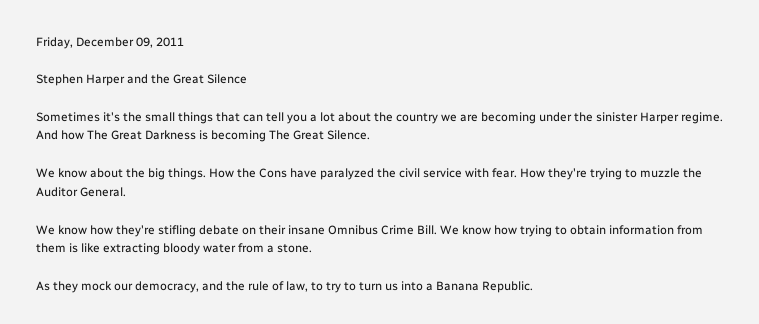Friday, December 09, 2011

Stephen Harper and the Great Silence

Sometimes it's the small things that can tell you a lot about the country we are becoming under the sinister Harper regime. And how The Great Darkness is becoming The Great Silence.

We know about the big things. How the Cons have paralyzed the civil service with fear. How they're trying to muzzle the Auditor General.

We know how they're stifling debate on their insane Omnibus Crime Bill. We know how trying to obtain information from them is like extracting bloody water from a stone.

As they mock our democracy, and the rule of law, to try to turn us into a Banana Republic.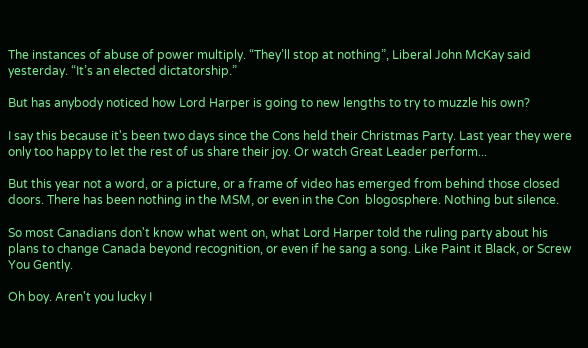The instances of abuse of power multiply. “They’ll stop at nothing”, Liberal John McKay said yesterday. “It’s an elected dictatorship.”

But has anybody noticed how Lord Harper is going to new lengths to try to muzzle his own?

I say this because it's been two days since the Cons held their Christmas Party. Last year they were only too happy to let the rest of us share their joy. Or watch Great Leader perform...

But this year not a word, or a picture, or a frame of video has emerged from behind those closed doors. There has been nothing in the MSM, or even in the Con  blogosphere. Nothing but silence.

So most Canadians don't know what went on, what Lord Harper told the ruling party about his plans to change Canada beyond recognition, or even if he sang a song. Like Paint it Black, or Screw You Gently.

Oh boy. Aren't you lucky I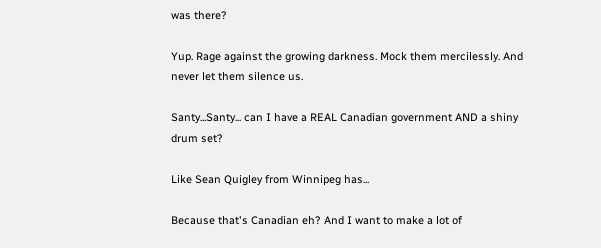was there?

Yup. Rage against the growing darkness. Mock them mercilessly. And never let them silence us.

Santy...Santy... can I have a REAL Canadian government AND a shiny drum set?

Like Sean Quigley from Winnipeg has...

Because that's Canadian eh? And I want to make a lot of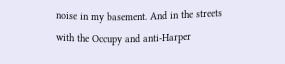noise in my basement. And in the streets with the Occupy and anti-Harper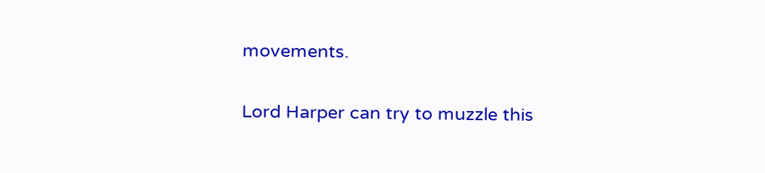movements.

Lord Harper can try to muzzle this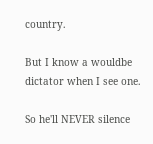country.

But I know a wouldbe dictator when I see one.

So he'll NEVER silence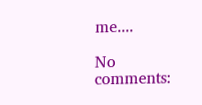me....

No comments: